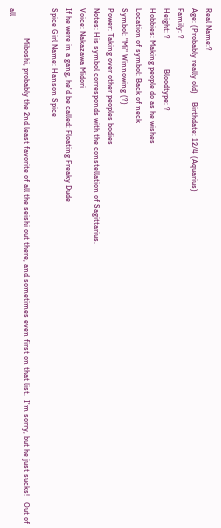Real Name:?
Age: (Probably really old)    Birthdate: 12/4 (Aquarius)
Family: ?
Height: ?               Bloodtype: ?
Hobbies: Making people do as he wishes
Location of symbol: Back of neck
Symbol: "Mi" Winnowing (?)
Power: Taking over other peoples bodies
Notes: His symbol corresponds with the constellation of Sagittarius.
Voice: Nakazawa Midori
If he were in a gang, he'd be called: Floating Freaky Dude
Spice Girl Name: Hanson Spice

               Miboshi, probably the 2nd least favorite of all the seishi out there, and sometimes even first on that list.  I'm sorry, but he just sucks!   Out of all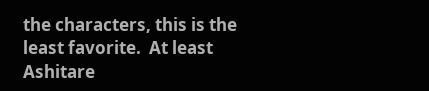the characters, this is the least favorite.  At least Ashitare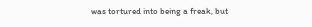was tortured into being a freak, but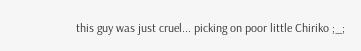this guy was just cruel... picking on poor little Chiriko ;_;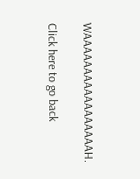WAAAAAAAAAAAAAAAAAH.

Click here to go back